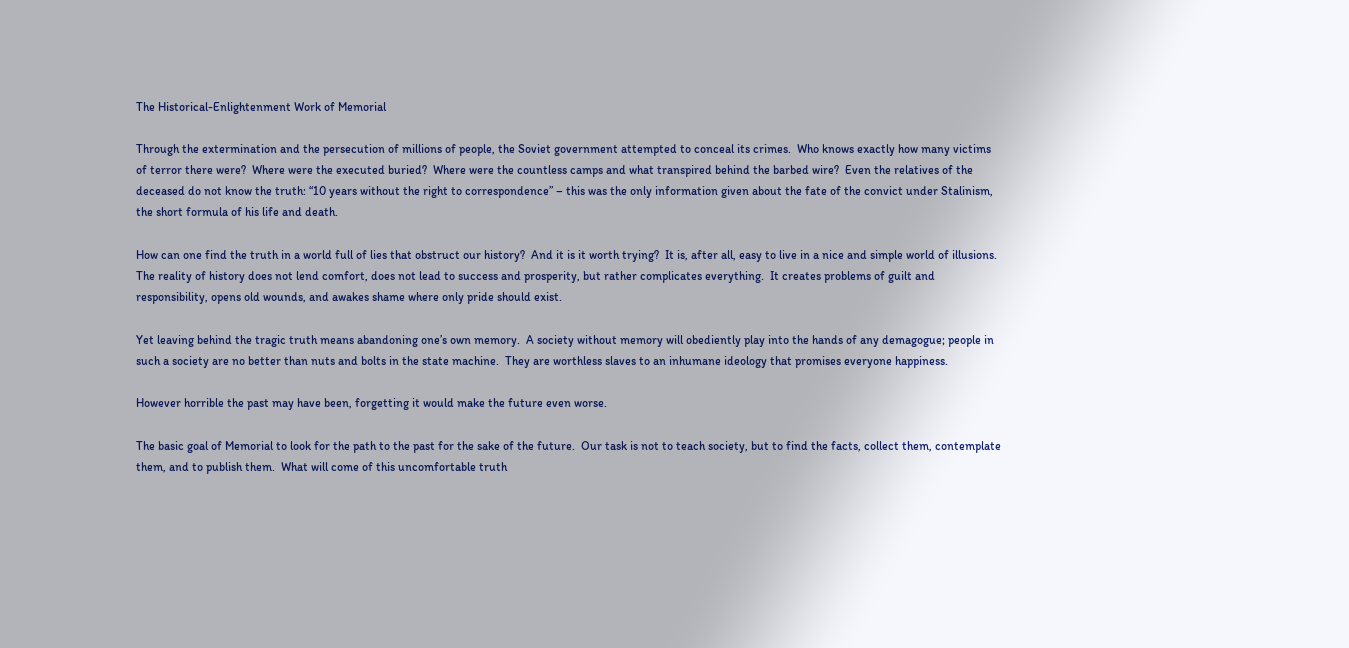The Historical-Enlightenment Work of Memorial

Through the extermination and the persecution of millions of people, the Soviet government attempted to conceal its crimes.  Who knows exactly how many victims of terror there were?  Where were the executed buried?  Where were the countless camps and what transpired behind the barbed wire?  Even the relatives of the deceased do not know the truth: “10 years without the right to correspondence” – this was the only information given about the fate of the convict under Stalinism, the short formula of his life and death.

How can one find the truth in a world full of lies that obstruct our history?  And it is it worth trying?  It is, after all, easy to live in a nice and simple world of illusions.  The reality of history does not lend comfort, does not lead to success and prosperity, but rather complicates everything.  It creates problems of guilt and responsibility, opens old wounds, and awakes shame where only pride should exist.

Yet leaving behind the tragic truth means abandoning one’s own memory.  A society without memory will obediently play into the hands of any demagogue; people in such a society are no better than nuts and bolts in the state machine.  They are worthless slaves to an inhumane ideology that promises everyone happiness.

However horrible the past may have been, forgetting it would make the future even worse.

The basic goal of Memorial to look for the path to the past for the sake of the future.  Our task is not to teach society, but to find the facts, collect them, contemplate them, and to publish them.  What will come of this uncomfortable truth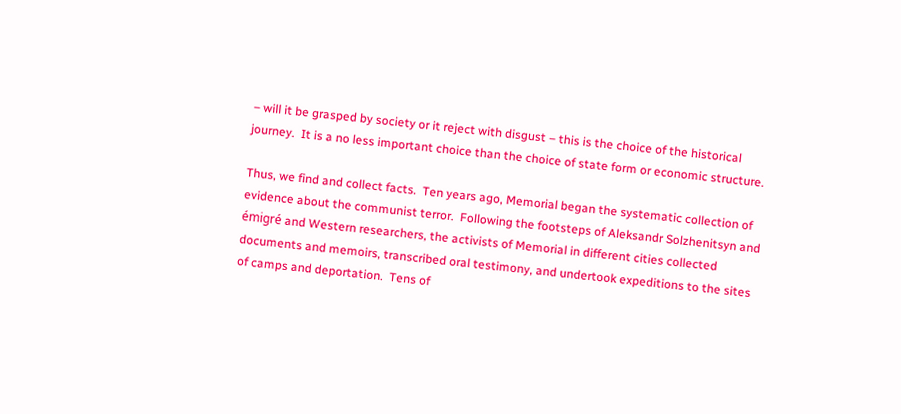– will it be grasped by society or it reject with disgust – this is the choice of the historical journey.  It is a no less important choice than the choice of state form or economic structure.

Thus, we find and collect facts.  Ten years ago, Memorial began the systematic collection of evidence about the communist terror.  Following the footsteps of Aleksandr Solzhenitsyn and émigré and Western researchers, the activists of Memorial in different cities collected documents and memoirs, transcribed oral testimony, and undertook expeditions to the sites of camps and deportation.  Tens of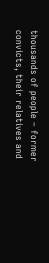thousands of people – former convicts, their relatives and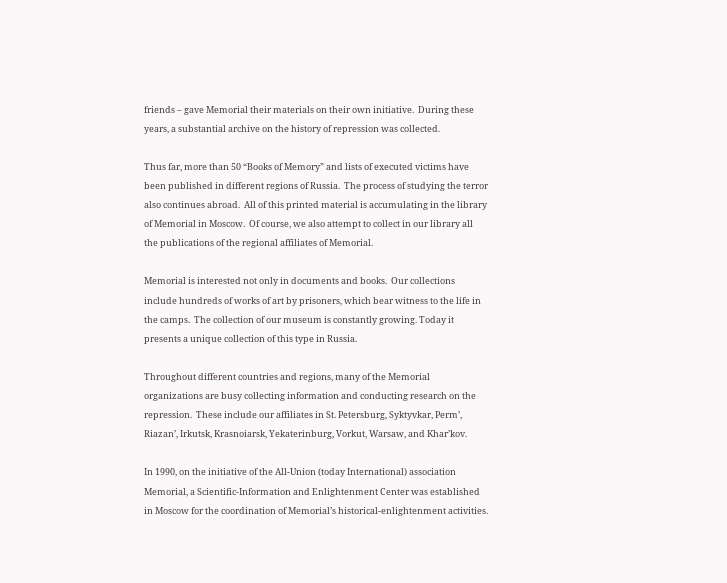friends – gave Memorial their materials on their own initiative.  During these years, a substantial archive on the history of repression was collected.

Thus far, more than 50 “Books of Memory” and lists of executed victims have been published in different regions of Russia.  The process of studying the terror also continues abroad.  All of this printed material is accumulating in the library of Memorial in Moscow.  Of course, we also attempt to collect in our library all the publications of the regional affiliates of Memorial.

Memorial is interested not only in documents and books.  Our collections include hundreds of works of art by prisoners, which bear witness to the life in the camps.  The collection of our museum is constantly growing. Today it presents a unique collection of this type in Russia.

Throughout different countries and regions, many of the Memorial organizations are busy collecting information and conducting research on the repression.  These include our affiliates in St. Petersburg, Syktyvkar, Perm’, Riazan’, Irkutsk, Krasnoiarsk, Yekaterinburg, Vorkut, Warsaw, and Khar’kov.

In 1990, on the initiative of the All-Union (today International) association Memorial, a Scientific-Information and Enlightenment Center was established in Moscow for the coordination of Memorial’s historical-enlightenment activities.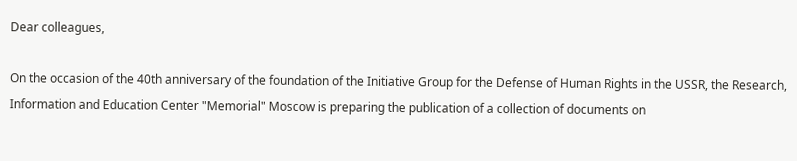Dear colleagues,

On the occasion of the 40th anniversary of the foundation of the Initiative Group for the Defense of Human Rights in the USSR, the Research, Information and Education Center "Memorial" Moscow is preparing the publication of a collection of documents on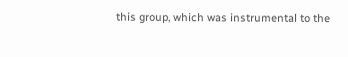this group, which was instrumental to the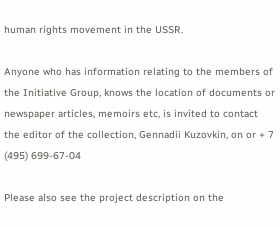human rights movement in the USSR.

Anyone who has information relating to the members of the Initiative Group, knows the location of documents or newspaper articles, memoirs etc, is invited to contact the editor of the collection, Gennadii Kuzovkin, on or + 7 (495) 699-67-04

Please also see the project description on the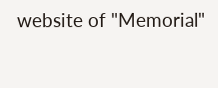website of "Memorial"